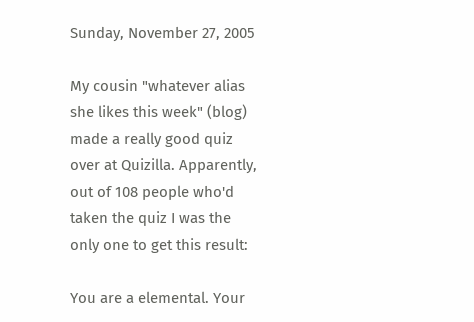Sunday, November 27, 2005

My cousin "whatever alias she likes this week" (blog) made a really good quiz over at Quizilla. Apparently, out of 108 people who'd taken the quiz I was the only one to get this result:

You are a elemental. Your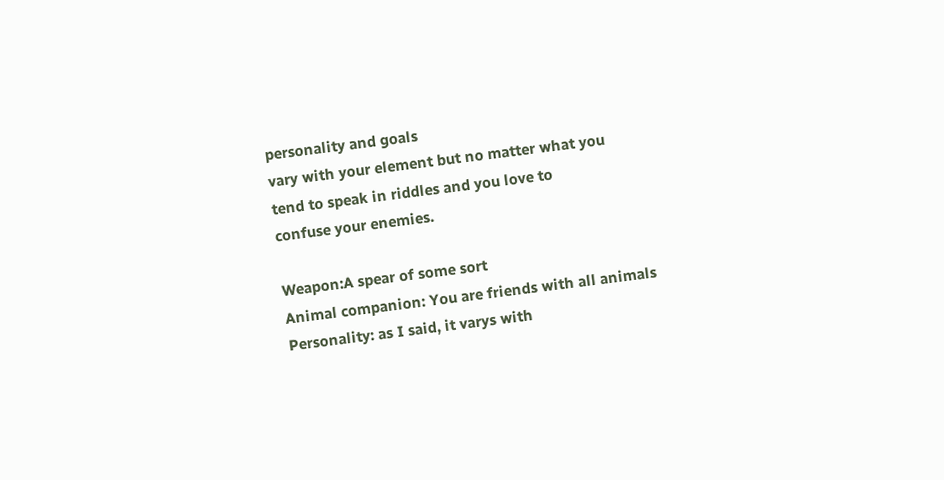personality and goals
vary with your element but no matter what you
tend to speak in riddles and you love to
confuse your enemies.

Weapon:A spear of some sort
Animal companion: You are friends with all animals
Personality: as I said, it varys with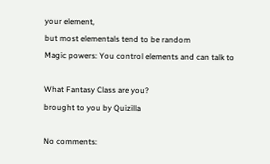your element,
but most elementals tend to be random
Magic powers: You control elements and can talk to

What Fantasy Class are you?
brought to you by Quizilla

No comments: